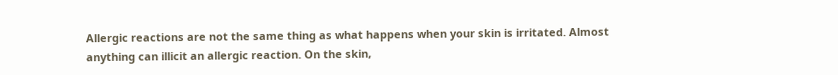Allergic reactions are not the same thing as what happens when your skin is irritated. Almost anything can illicit an allergic reaction. On the skin,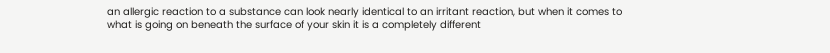an allergic reaction to a substance can look nearly identical to an irritant reaction, but when it comes to what is going on beneath the surface of your skin it is a completely different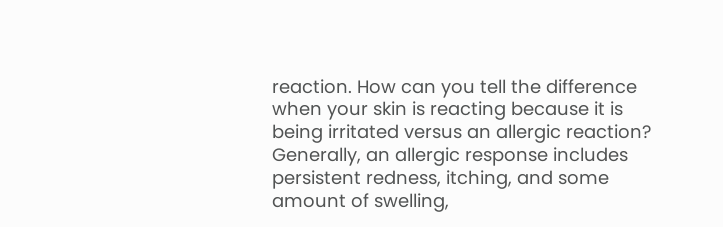reaction. How can you tell the difference when your skin is reacting because it is being irritated versus an allergic reaction? Generally, an allergic response includes persistent redness, itching, and some amount of swelling,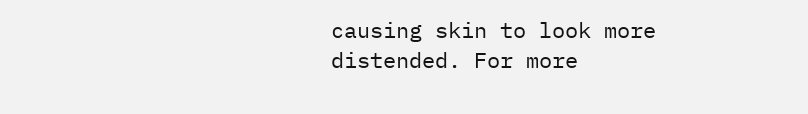causing skin to look more distended. For more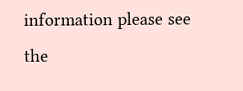information please see the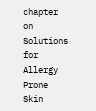chapter on Solutions for Allergy Prone Skin